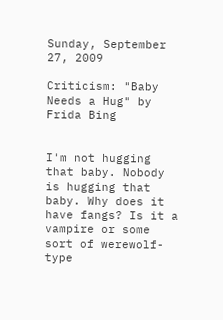Sunday, September 27, 2009

Criticism: "Baby Needs a Hug" by Frida Bing


I'm not hugging that baby. Nobody is hugging that baby. Why does it have fangs? Is it a vampire or some sort of werewolf-type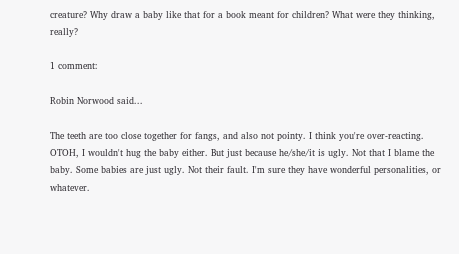creature? Why draw a baby like that for a book meant for children? What were they thinking, really?

1 comment:

Robin Norwood said...

The teeth are too close together for fangs, and also not pointy. I think you're over-reacting. OTOH, I wouldn't hug the baby either. But just because he/she/it is ugly. Not that I blame the baby. Some babies are just ugly. Not their fault. I'm sure they have wonderful personalities, or whatever.